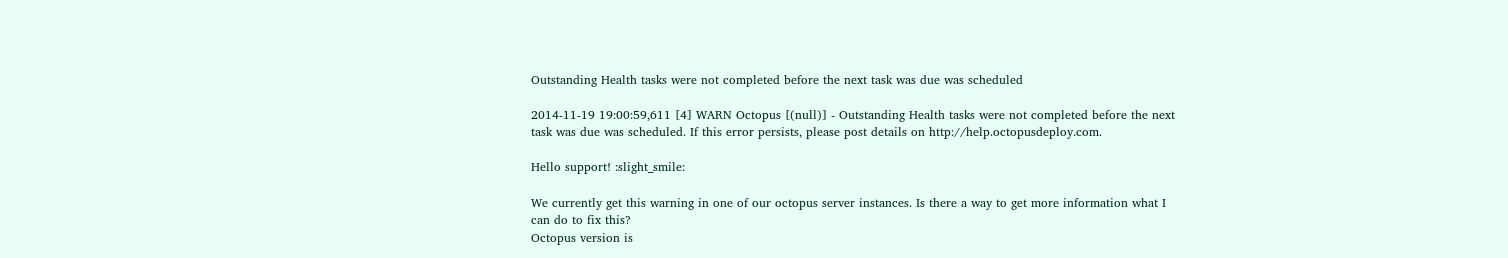Outstanding Health tasks were not completed before the next task was due was scheduled

2014-11-19 19:00:59,611 [4] WARN Octopus [(null)] - Outstanding Health tasks were not completed before the next task was due was scheduled. If this error persists, please post details on http://help.octopusdeploy.com.

Hello support! :slight_smile:

We currently get this warning in one of our octopus server instances. Is there a way to get more information what I can do to fix this?
Octopus version is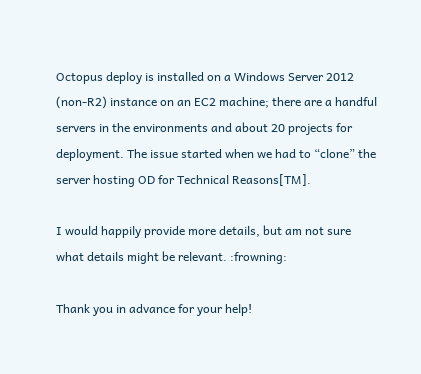Octopus deploy is installed on a Windows Server 2012 (non-R2) instance on an EC2 machine; there are a handful servers in the environments and about 20 projects for deployment. The issue started when we had to “clone” the server hosting OD for Technical Reasons[TM].

I would happily provide more details, but am not sure what details might be relevant. :frowning:

Thank you in advance for your help!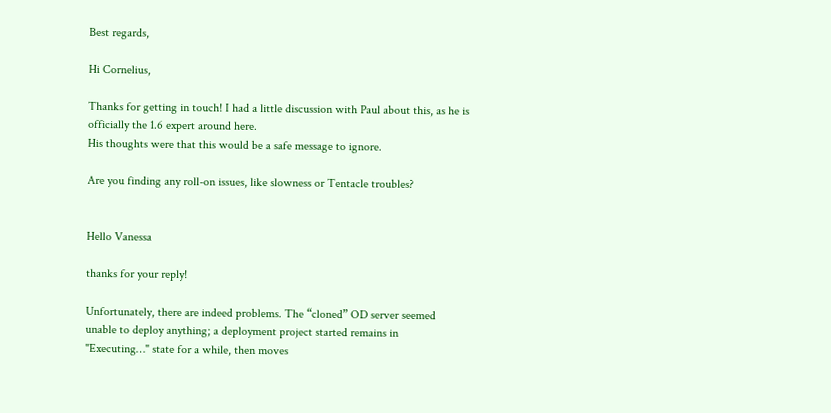Best regards,

Hi Cornelius,

Thanks for getting in touch! I had a little discussion with Paul about this, as he is officially the 1.6 expert around here.
His thoughts were that this would be a safe message to ignore.

Are you finding any roll-on issues, like slowness or Tentacle troubles?


Hello Vanessa

thanks for your reply!

Unfortunately, there are indeed problems. The “cloned” OD server seemed
unable to deploy anything; a deployment project started remains in
"Executing…" state for a while, then moves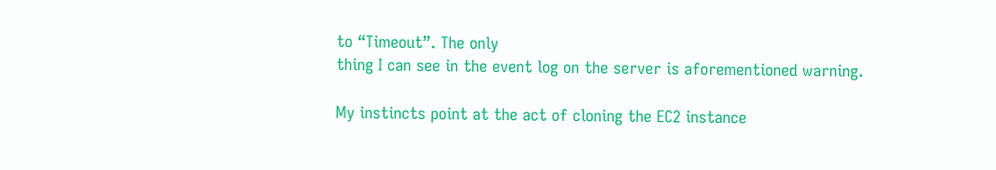to “Timeout”. The only
thing I can see in the event log on the server is aforementioned warning.

My instincts point at the act of cloning the EC2 instance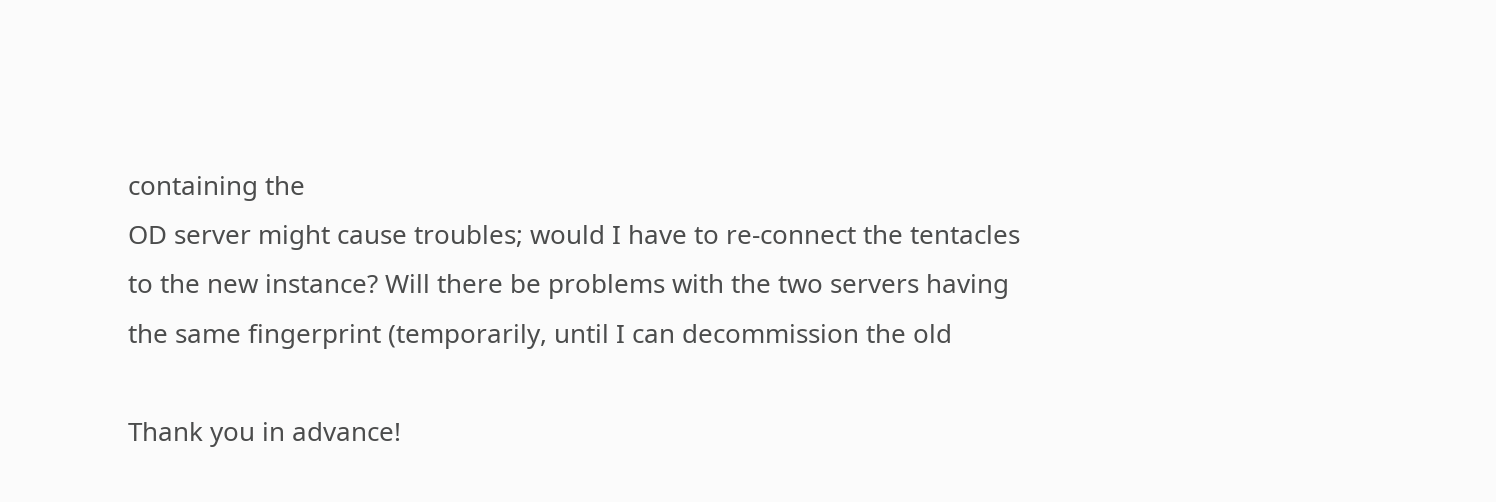containing the
OD server might cause troubles; would I have to re-connect the tentacles
to the new instance? Will there be problems with the two servers having
the same fingerprint (temporarily, until I can decommission the old

Thank you in advance!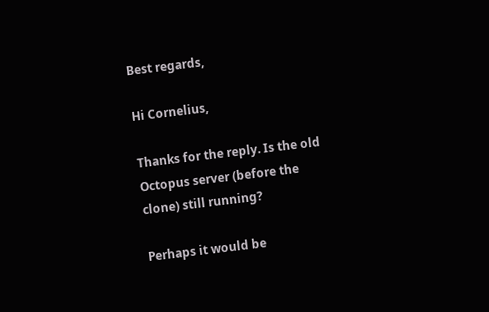Best regards,

Hi Cornelius,

Thanks for the reply. Is the old Octopus server (before the clone) still running?

Perhaps it would be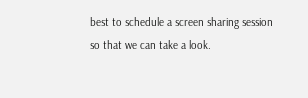best to schedule a screen sharing session so that we can take a look.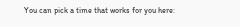You can pick a time that works for you here: